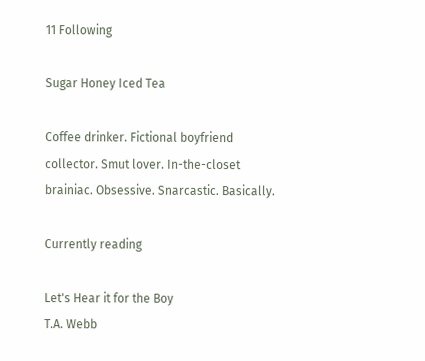11 Following

Sugar Honey Iced Tea

Coffee drinker. Fictional boyfriend collector. Smut lover. In-the-closet brainiac. Obsessive. Snarcastic. Basically.

Currently reading

Let's Hear it for the Boy
T.A. Webb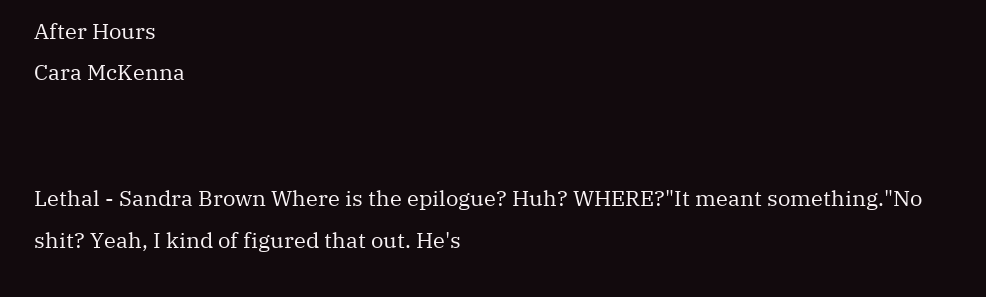After Hours
Cara McKenna


Lethal - Sandra Brown Where is the epilogue? Huh? WHERE?"It meant something."No shit? Yeah, I kind of figured that out. He's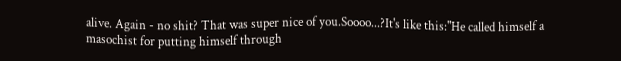alive. Again - no shit? That was super nice of you.Soooo...?It's like this:"He called himself a masochist for putting himself through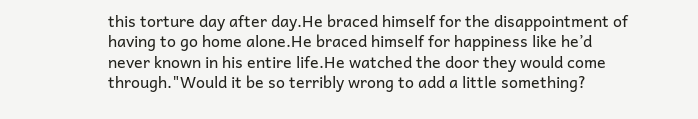this torture day after day.He braced himself for the disappointment of having to go home alone.He braced himself for happiness like he’d never known in his entire life.He watched the door they would come through."Would it be so terribly wrong to add a little something?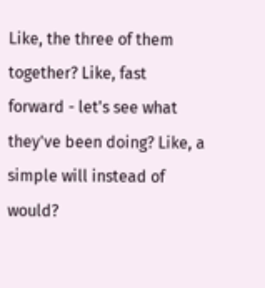Like, the three of them together? Like, fast forward - let's see what they've been doing? Like, a simple will instead of would?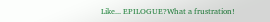Like... EPILOGUE?What a frustration!